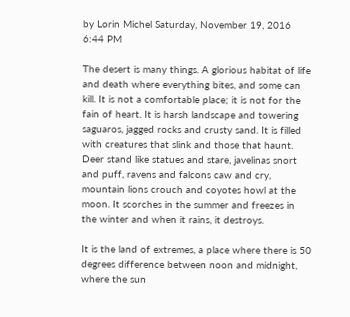by Lorin Michel Saturday, November 19, 2016 6:44 PM

The desert is many things. A glorious habitat of life and death where everything bites, and some can kill. It is not a comfortable place; it is not for the fain of heart. It is harsh landscape and towering saguaros, jagged rocks and crusty sand. It is filled with creatures that slink and those that haunt. Deer stand like statues and stare, javelinas snort and puff, ravens and falcons caw and cry, mountain lions crouch and coyotes howl at the moon. It scorches in the summer and freezes in the winter and when it rains, it destroys.

It is the land of extremes, a place where there is 50 degrees difference between noon and midnight, where the sun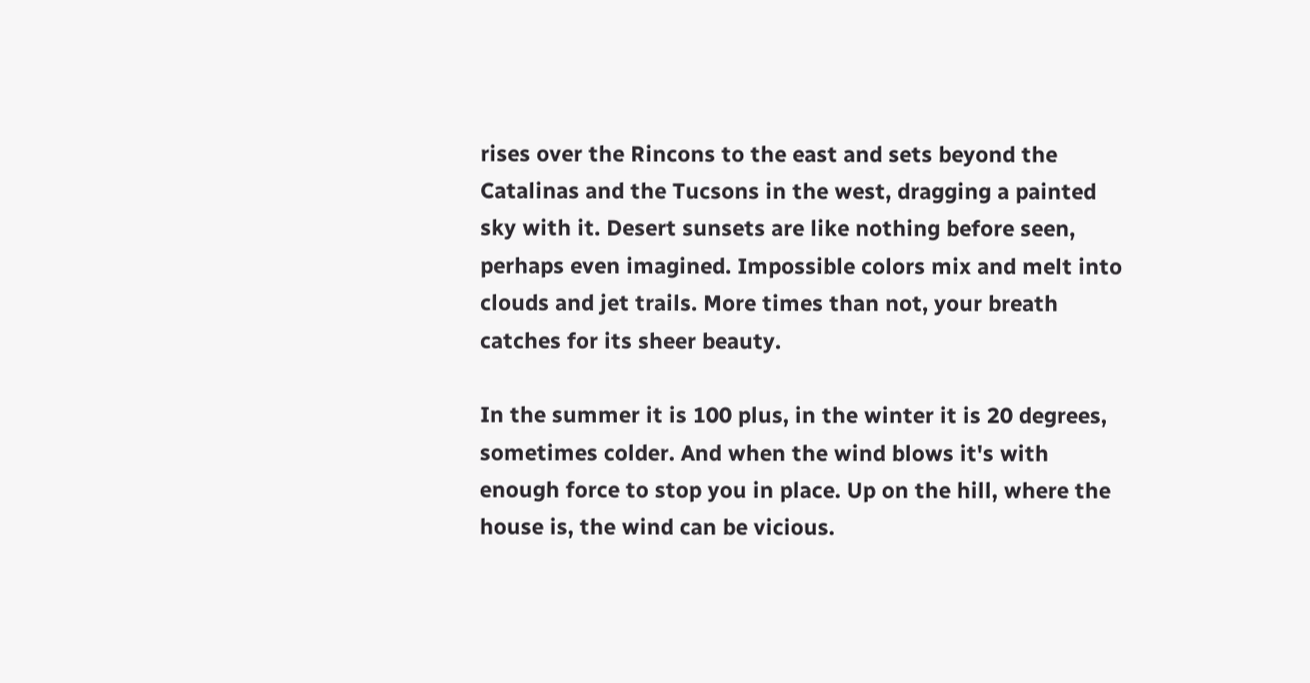rises over the Rincons to the east and sets beyond the Catalinas and the Tucsons in the west, dragging a painted sky with it. Desert sunsets are like nothing before seen, perhaps even imagined. Impossible colors mix and melt into clouds and jet trails. More times than not, your breath catches for its sheer beauty.

In the summer it is 100 plus, in the winter it is 20 degrees, sometimes colder. And when the wind blows it's with enough force to stop you in place. Up on the hill, where the house is, the wind can be vicious.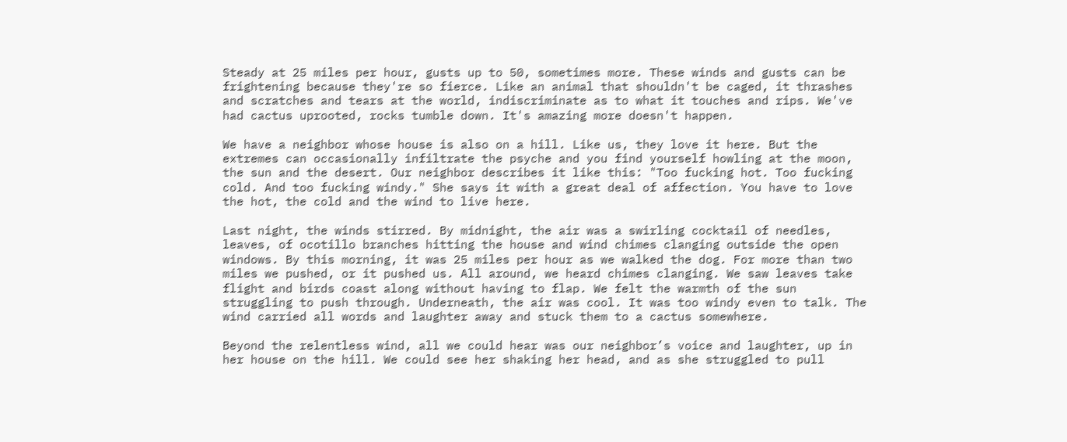Steady at 25 miles per hour, gusts up to 50, sometimes more. These winds and gusts can be frightening because they're so fierce. Like an animal that shouldn't be caged, it thrashes and scratches and tears at the world, indiscriminate as to what it touches and rips. We've had cactus uprooted, rocks tumble down. It's amazing more doesn't happen.

We have a neighbor whose house is also on a hill. Like us, they love it here. But the extremes can occasionally infiltrate the psyche and you find yourself howling at the moon, the sun and the desert. Our neighbor describes it like this: "Too fucking hot. Too fucking cold. And too fucking windy." She says it with a great deal of affection. You have to love the hot, the cold and the wind to live here.

Last night, the winds stirred. By midnight, the air was a swirling cocktail of needles, leaves, of ocotillo branches hitting the house and wind chimes clanging outside the open windows. By this morning, it was 25 miles per hour as we walked the dog. For more than two miles we pushed, or it pushed us. All around, we heard chimes clanging. We saw leaves take flight and birds coast along without having to flap. We felt the warmth of the sun struggling to push through. Underneath, the air was cool. It was too windy even to talk. The wind carried all words and laughter away and stuck them to a cactus somewhere.

Beyond the relentless wind, all we could hear was our neighbor’s voice and laughter, up in her house on the hill. We could see her shaking her head, and as she struggled to pull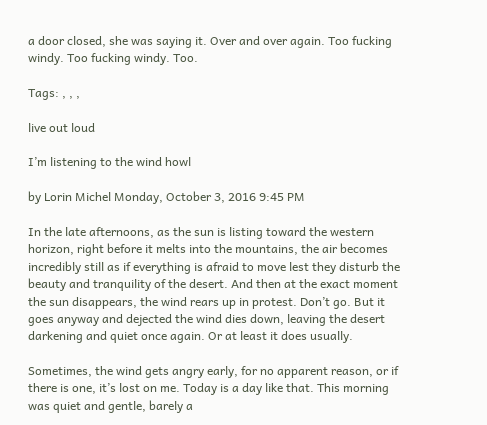a door closed, she was saying it. Over and over again. Too fucking windy. Too fucking windy. Too.

Tags: , , ,

live out loud

I’m listening to the wind howl

by Lorin Michel Monday, October 3, 2016 9:45 PM

In the late afternoons, as the sun is listing toward the western horizon, right before it melts into the mountains, the air becomes incredibly still as if everything is afraid to move lest they disturb the beauty and tranquility of the desert. And then at the exact moment the sun disappears, the wind rears up in protest. Don’t go. But it goes anyway and dejected the wind dies down, leaving the desert darkening and quiet once again. Or at least it does usually.

Sometimes, the wind gets angry early, for no apparent reason, or if there is one, it’s lost on me. Today is a day like that. This morning was quiet and gentle, barely a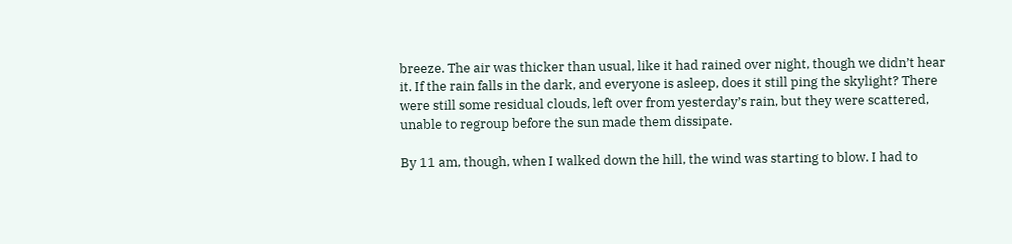breeze. The air was thicker than usual, like it had rained over night, though we didn’t hear it. If the rain falls in the dark, and everyone is asleep, does it still ping the skylight? There were still some residual clouds, left over from yesterday’s rain, but they were scattered, unable to regroup before the sun made them dissipate.

By 11 am, though, when I walked down the hill, the wind was starting to blow. I had to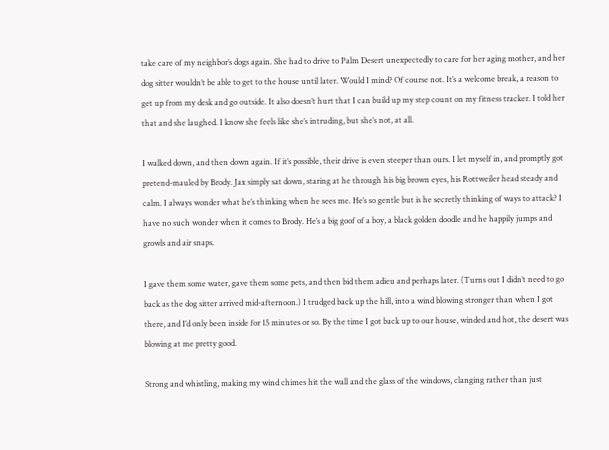take care of my neighbor’s dogs again. She had to drive to Palm Desert unexpectedly to care for her aging mother, and her dog sitter wouldn’t be able to get to the house until later. Would I mind? Of course not. It’s a welcome break, a reason to get up from my desk and go outside. It also doesn’t hurt that I can build up my step count on my fitness tracker. I told her that and she laughed. I know she feels like she’s intruding, but she’s not, at all.

I walked down, and then down again. If it’s possible, their drive is even steeper than ours. I let myself in, and promptly got pretend-mauled by Brody. Jax simply sat down, staring at he through his big brown eyes, his Rottweiler head steady and calm. I always wonder what he’s thinking when he sees me. He’s so gentle but is he secretly thinking of ways to attack? I have no such wonder when it comes to Brody. He’s a big goof of a boy, a black golden doodle and he happily jumps and growls and air snaps.

I gave them some water, gave them some pets, and then bid them adieu and perhaps later. (Turns out I didn’t need to go back as the dog sitter arrived mid-afternoon.) I trudged back up the hill, into a wind blowing stronger than when I got there, and I’d only been inside for 15 minutes or so. By the time I got back up to our house, winded and hot, the desert was blowing at me pretty good.

Strong and whistling, making my wind chimes hit the wall and the glass of the windows, clanging rather than just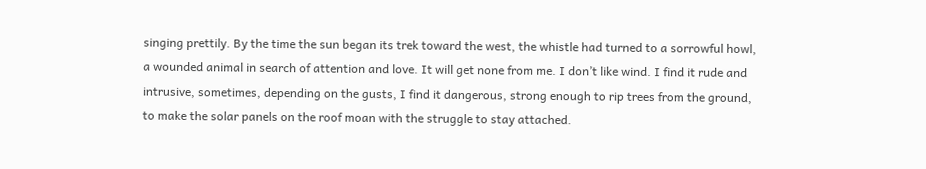singing prettily. By the time the sun began its trek toward the west, the whistle had turned to a sorrowful howl, a wounded animal in search of attention and love. It will get none from me. I don’t like wind. I find it rude and intrusive, sometimes, depending on the gusts, I find it dangerous, strong enough to rip trees from the ground, to make the solar panels on the roof moan with the struggle to stay attached.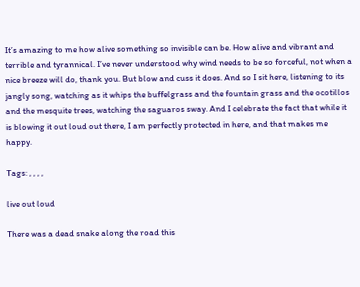It’s amazing to me how alive something so invisible can be. How alive and vibrant and terrible and tyrannical. I’ve never understood why wind needs to be so forceful, not when a nice breeze will do, thank you. But blow and cuss it does. And so I sit here, listening to its jangly song, watching as it whips the buffelgrass and the fountain grass and the ocotillos and the mesquite trees, watching the saguaros sway. And I celebrate the fact that while it is blowing it out loud out there, I am perfectly protected in here, and that makes me happy.

Tags: , , , ,

live out loud

There was a dead snake along the road this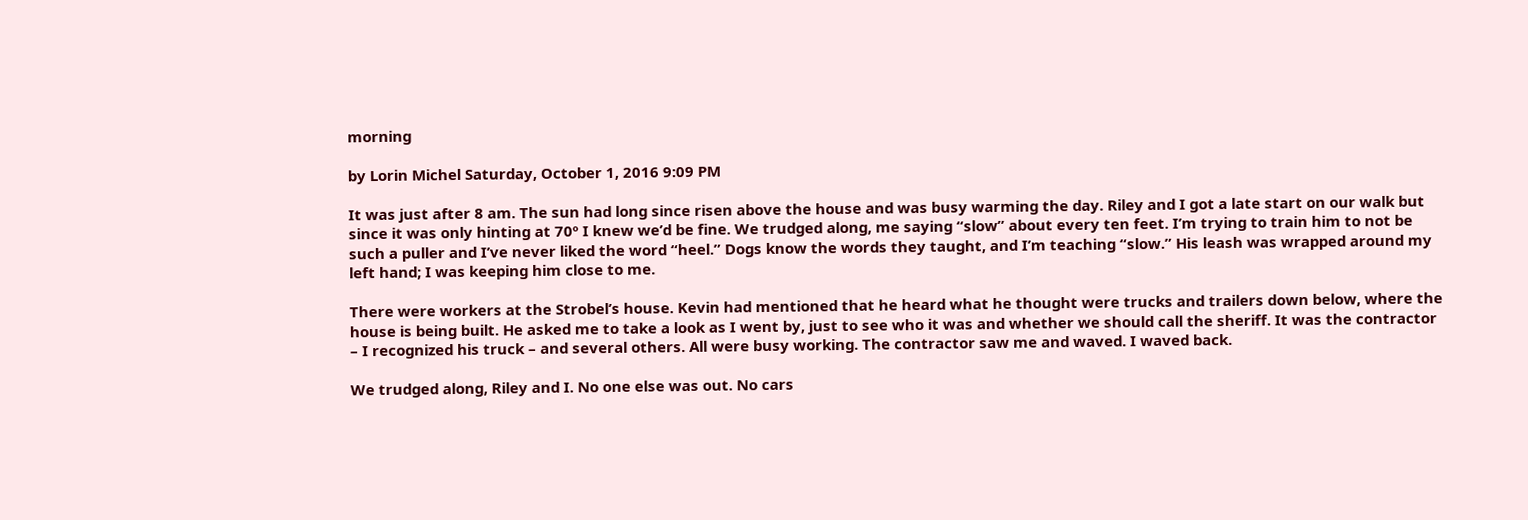morning

by Lorin Michel Saturday, October 1, 2016 9:09 PM

It was just after 8 am. The sun had long since risen above the house and was busy warming the day. Riley and I got a late start on our walk but since it was only hinting at 70º I knew we’d be fine. We trudged along, me saying “slow” about every ten feet. I’m trying to train him to not be such a puller and I’ve never liked the word “heel.” Dogs know the words they taught, and I’m teaching “slow.” His leash was wrapped around my left hand; I was keeping him close to me.

There were workers at the Strobel’s house. Kevin had mentioned that he heard what he thought were trucks and trailers down below, where the house is being built. He asked me to take a look as I went by, just to see who it was and whether we should call the sheriff. It was the contractor – I recognized his truck – and several others. All were busy working. The contractor saw me and waved. I waved back.

We trudged along, Riley and I. No one else was out. No cars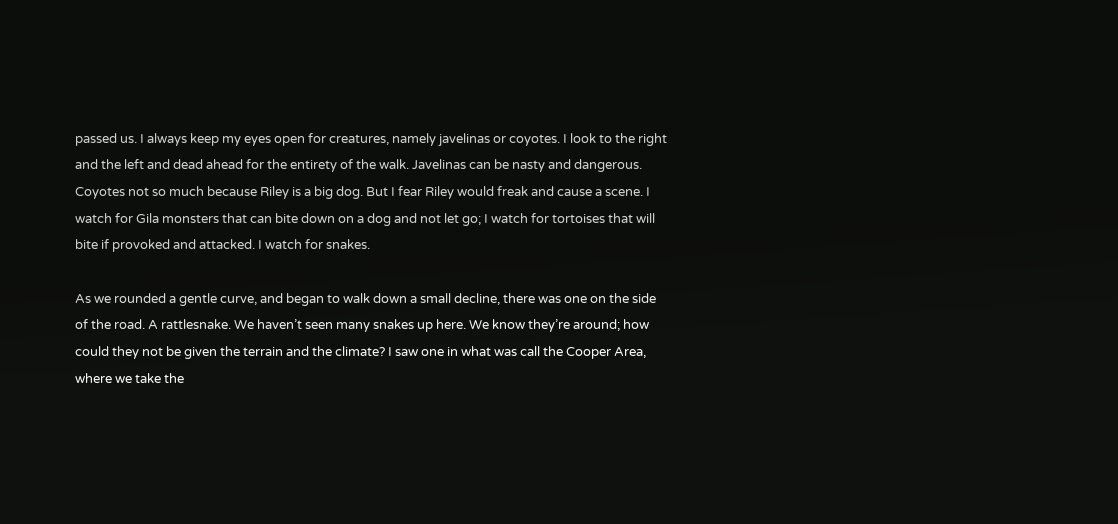passed us. I always keep my eyes open for creatures, namely javelinas or coyotes. I look to the right and the left and dead ahead for the entirety of the walk. Javelinas can be nasty and dangerous. Coyotes not so much because Riley is a big dog. But I fear Riley would freak and cause a scene. I watch for Gila monsters that can bite down on a dog and not let go; I watch for tortoises that will bite if provoked and attacked. I watch for snakes.

As we rounded a gentle curve, and began to walk down a small decline, there was one on the side of the road. A rattlesnake. We haven’t seen many snakes up here. We know they’re around; how could they not be given the terrain and the climate? I saw one in what was call the Cooper Area, where we take the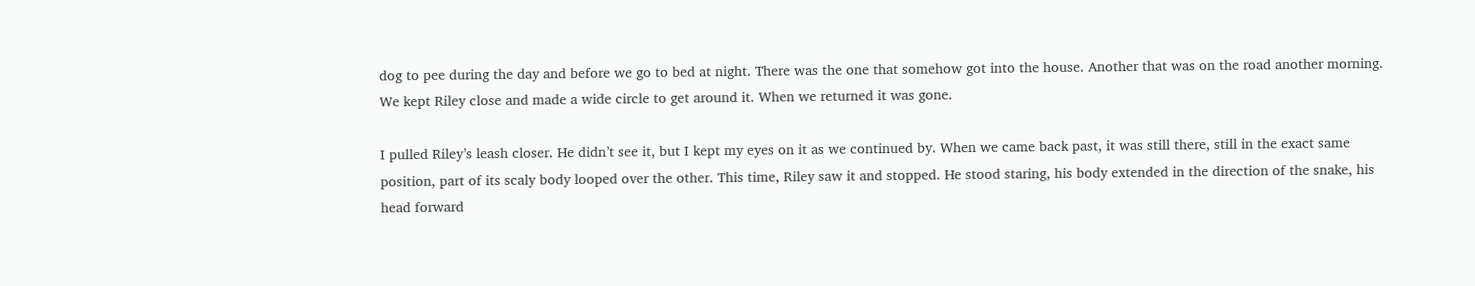dog to pee during the day and before we go to bed at night. There was the one that somehow got into the house. Another that was on the road another morning. We kept Riley close and made a wide circle to get around it. When we returned it was gone.

I pulled Riley’s leash closer. He didn’t see it, but I kept my eyes on it as we continued by. When we came back past, it was still there, still in the exact same position, part of its scaly body looped over the other. This time, Riley saw it and stopped. He stood staring, his body extended in the direction of the snake, his head forward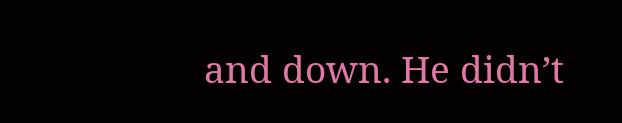and down. He didn’t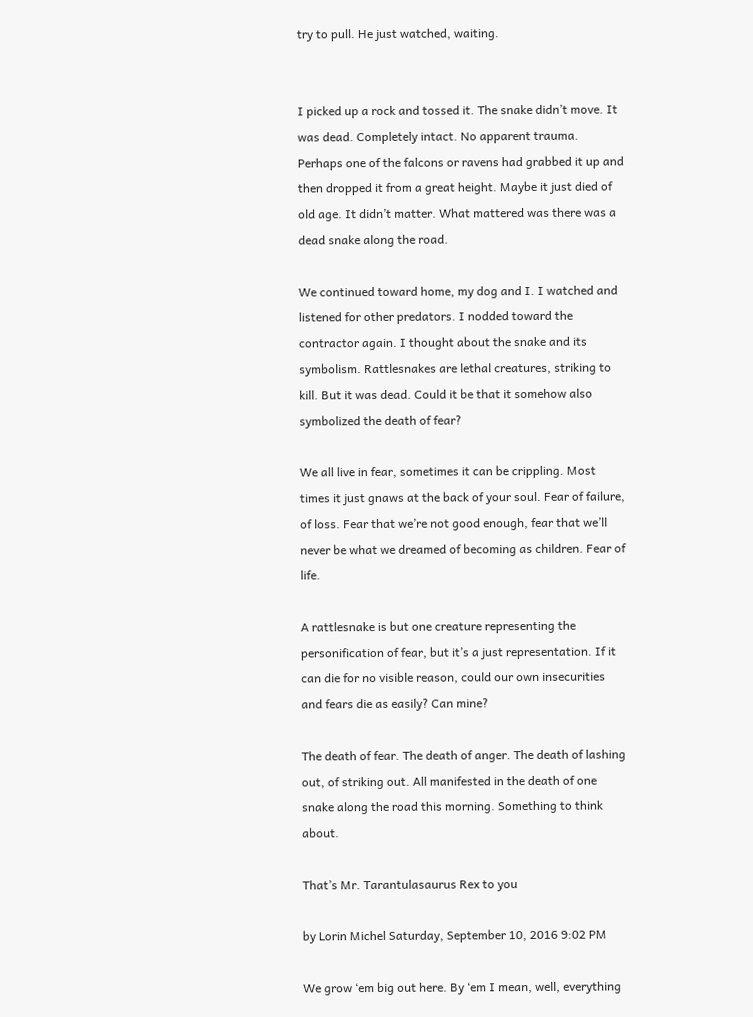try to pull. He just watched, waiting.


I picked up a rock and tossed it. The snake didn’t move. It was dead. Completely intact. No apparent trauma. Perhaps one of the falcons or ravens had grabbed it up and then dropped it from a great height. Maybe it just died of old age. It didn’t matter. What mattered was there was a dead snake along the road.

We continued toward home, my dog and I. I watched and listened for other predators. I nodded toward the contractor again. I thought about the snake and its symbolism. Rattlesnakes are lethal creatures, striking to kill. But it was dead. Could it be that it somehow also symbolized the death of fear?

We all live in fear, sometimes it can be crippling. Most times it just gnaws at the back of your soul. Fear of failure, of loss. Fear that we’re not good enough, fear that we’ll never be what we dreamed of becoming as children. Fear of life.

A rattlesnake is but one creature representing the personification of fear, but it’s a just representation. If it can die for no visible reason, could our own insecurities and fears die as easily? Can mine?

The death of fear. The death of anger. The death of lashing out, of striking out. All manifested in the death of one snake along the road this morning. Something to think about.

That’s Mr. Tarantulasaurus Rex to you

by Lorin Michel Saturday, September 10, 2016 9:02 PM

We grow ‘em big out here. By ‘em I mean, well, everything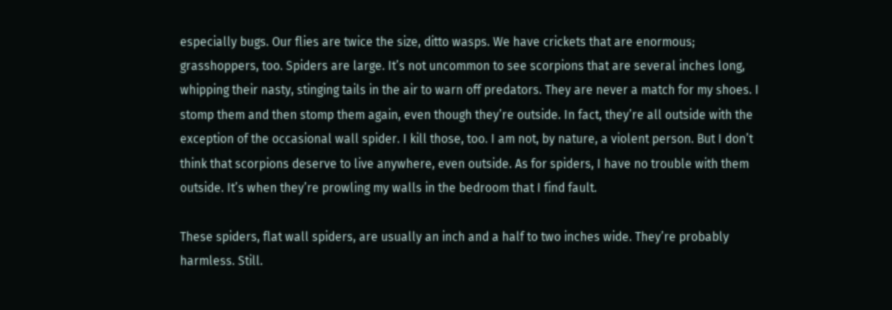especially bugs. Our flies are twice the size, ditto wasps. We have crickets that are enormous; grasshoppers, too. Spiders are large. It’s not uncommon to see scorpions that are several inches long, whipping their nasty, stinging tails in the air to warn off predators. They are never a match for my shoes. I stomp them and then stomp them again, even though they’re outside. In fact, they’re all outside with the exception of the occasional wall spider. I kill those, too. I am not, by nature, a violent person. But I don’t think that scorpions deserve to live anywhere, even outside. As for spiders, I have no trouble with them outside. It’s when they’re prowling my walls in the bedroom that I find fault.

These spiders, flat wall spiders, are usually an inch and a half to two inches wide. They’re probably harmless. Still.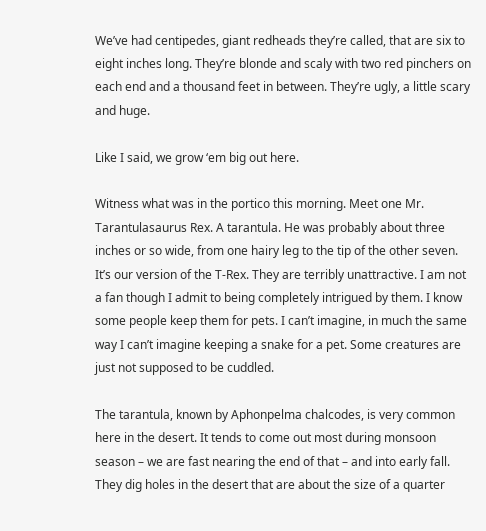We’ve had centipedes, giant redheads they’re called, that are six to eight inches long. They’re blonde and scaly with two red pinchers on each end and a thousand feet in between. They’re ugly, a little scary and huge.

Like I said, we grow ‘em big out here.

Witness what was in the portico this morning. Meet one Mr. Tarantulasaurus Rex. A tarantula. He was probably about three inches or so wide, from one hairy leg to the tip of the other seven. It’s our version of the T-Rex. They are terribly unattractive. I am not a fan though I admit to being completely intrigued by them. I know some people keep them for pets. I can’t imagine, in much the same way I can’t imagine keeping a snake for a pet. Some creatures are just not supposed to be cuddled.

The tarantula, known by Aphonpelma chalcodes, is very common here in the desert. It tends to come out most during monsoon season – we are fast nearing the end of that – and into early fall. They dig holes in the desert that are about the size of a quarter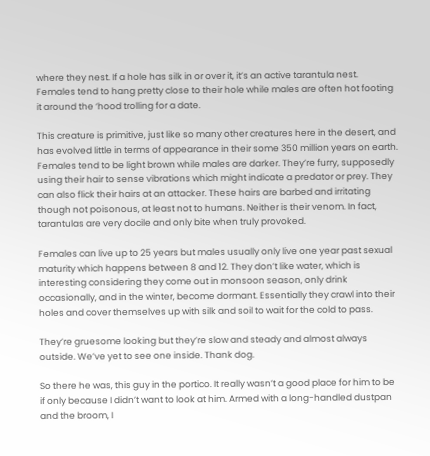where they nest. If a hole has silk in or over it, it’s an active tarantula nest. Females tend to hang pretty close to their hole while males are often hot footing it around the ‘hood trolling for a date.

This creature is primitive, just like so many other creatures here in the desert, and has evolved little in terms of appearance in their some 350 million years on earth. Females tend to be light brown while males are darker. They’re furry, supposedly using their hair to sense vibrations which might indicate a predator or prey. They can also flick their hairs at an attacker. These hairs are barbed and irritating though not poisonous, at least not to humans. Neither is their venom. In fact, tarantulas are very docile and only bite when truly provoked.

Females can live up to 25 years but males usually only live one year past sexual maturity which happens between 8 and 12. They don’t like water, which is interesting considering they come out in monsoon season, only drink occasionally, and in the winter, become dormant. Essentially they crawl into their holes and cover themselves up with silk and soil to wait for the cold to pass.

They’re gruesome looking but they’re slow and steady and almost always outside. We’ve yet to see one inside. Thank dog.

So there he was, this guy in the portico. It really wasn’t a good place for him to be if only because I didn’t want to look at him. Armed with a long-handled dustpan and the broom, I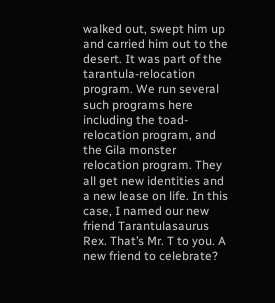walked out, swept him up and carried him out to the desert. It was part of the tarantula-relocation program. We run several such programs here including the toad-relocation program, and the Gila monster relocation program. They all get new identities and a new lease on life. In this case, I named our new friend Tarantulasaurus Rex. That’s Mr. T to you. A new friend to celebrate?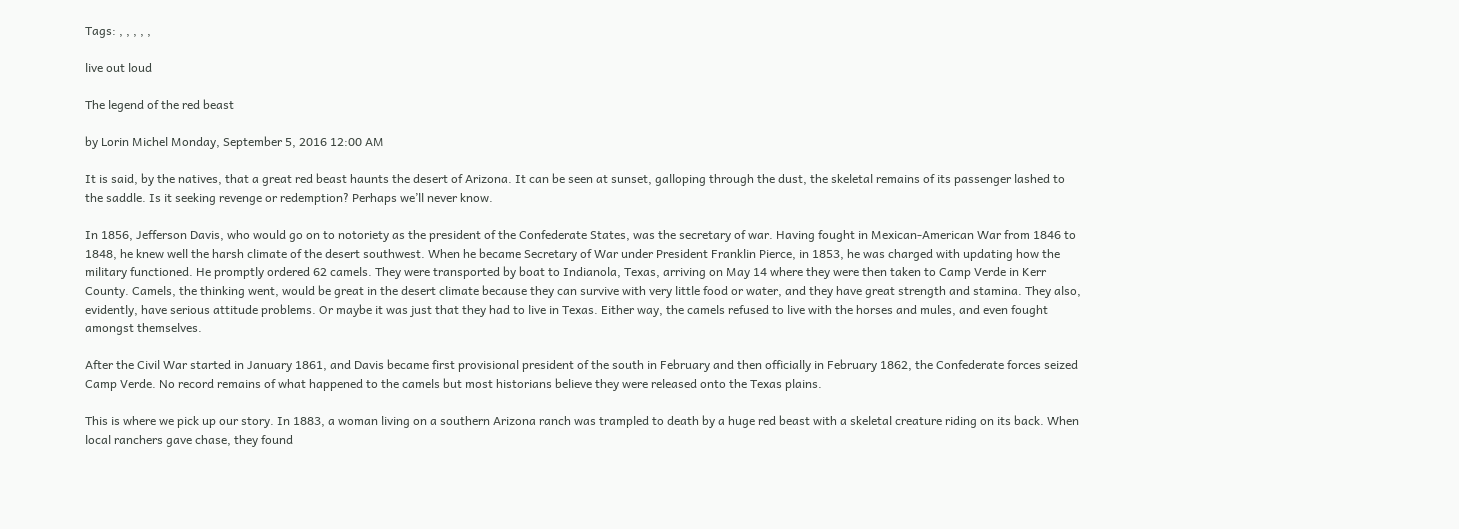Tags: , , , , ,

live out loud

The legend of the red beast

by Lorin Michel Monday, September 5, 2016 12:00 AM

It is said, by the natives, that a great red beast haunts the desert of Arizona. It can be seen at sunset, galloping through the dust, the skeletal remains of its passenger lashed to the saddle. Is it seeking revenge or redemption? Perhaps we’ll never know.

In 1856, Jefferson Davis, who would go on to notoriety as the president of the Confederate States, was the secretary of war. Having fought in Mexican-American War from 1846 to 1848, he knew well the harsh climate of the desert southwest. When he became Secretary of War under President Franklin Pierce, in 1853, he was charged with updating how the military functioned. He promptly ordered 62 camels. They were transported by boat to Indianola, Texas, arriving on May 14 where they were then taken to Camp Verde in Kerr County. Camels, the thinking went, would be great in the desert climate because they can survive with very little food or water, and they have great strength and stamina. They also, evidently, have serious attitude problems. Or maybe it was just that they had to live in Texas. Either way, the camels refused to live with the horses and mules, and even fought amongst themselves.

After the Civil War started in January 1861, and Davis became first provisional president of the south in February and then officially in February 1862, the Confederate forces seized Camp Verde. No record remains of what happened to the camels but most historians believe they were released onto the Texas plains.

This is where we pick up our story. In 1883, a woman living on a southern Arizona ranch was trampled to death by a huge red beast with a skeletal creature riding on its back. When local ranchers gave chase, they found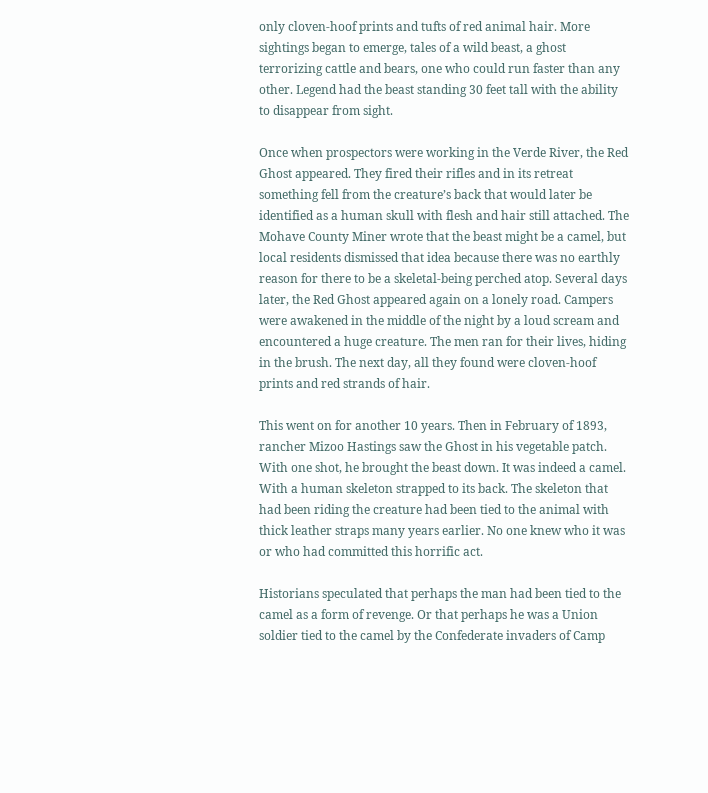only cloven-hoof prints and tufts of red animal hair. More sightings began to emerge, tales of a wild beast, a ghost terrorizing cattle and bears, one who could run faster than any other. Legend had the beast standing 30 feet tall with the ability to disappear from sight.

Once when prospectors were working in the Verde River, the Red Ghost appeared. They fired their rifles and in its retreat something fell from the creature’s back that would later be identified as a human skull with flesh and hair still attached. The Mohave County Miner wrote that the beast might be a camel, but local residents dismissed that idea because there was no earthly reason for there to be a skeletal-being perched atop. Several days later, the Red Ghost appeared again on a lonely road. Campers were awakened in the middle of the night by a loud scream and encountered a huge creature. The men ran for their lives, hiding in the brush. The next day, all they found were cloven-hoof prints and red strands of hair.

This went on for another 10 years. Then in February of 1893, rancher Mizoo Hastings saw the Ghost in his vegetable patch. With one shot, he brought the beast down. It was indeed a camel. With a human skeleton strapped to its back. The skeleton that had been riding the creature had been tied to the animal with thick leather straps many years earlier. No one knew who it was or who had committed this horrific act.

Historians speculated that perhaps the man had been tied to the camel as a form of revenge. Or that perhaps he was a Union soldier tied to the camel by the Confederate invaders of Camp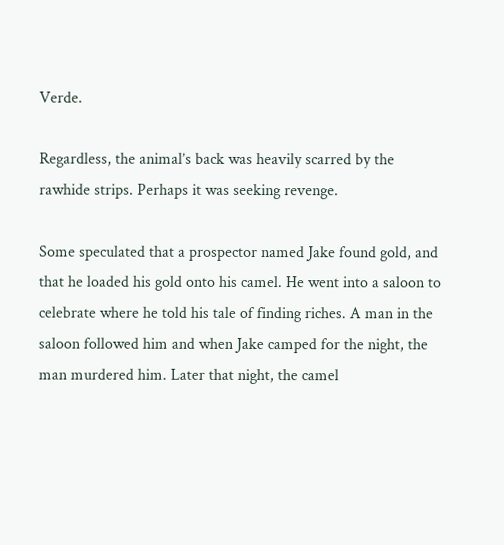Verde.

Regardless, the animal’s back was heavily scarred by the rawhide strips. Perhaps it was seeking revenge.

Some speculated that a prospector named Jake found gold, and that he loaded his gold onto his camel. He went into a saloon to celebrate where he told his tale of finding riches. A man in the saloon followed him and when Jake camped for the night, the man murdered him. Later that night, the camel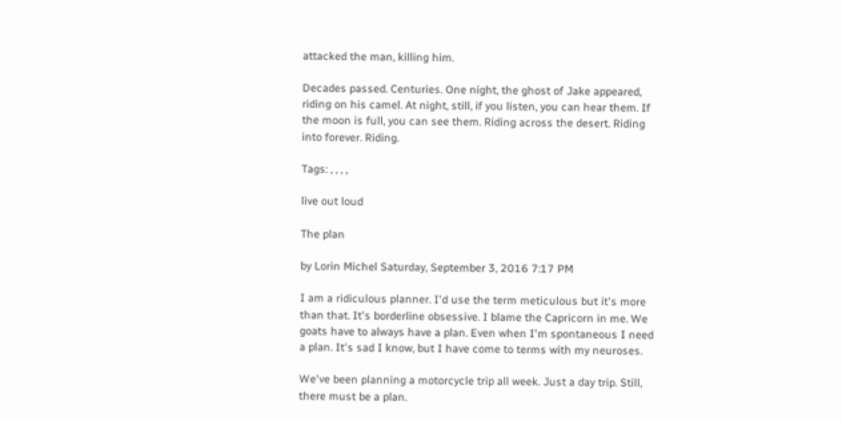attacked the man, killing him.

Decades passed. Centuries. One night, the ghost of Jake appeared, riding on his camel. At night, still, if you listen, you can hear them. If the moon is full, you can see them. Riding across the desert. Riding into forever. Riding.

Tags: , , , ,

live out loud

The plan

by Lorin Michel Saturday, September 3, 2016 7:17 PM

I am a ridiculous planner. I'd use the term meticulous but it's more than that. It's borderline obsessive. I blame the Capricorn in me. We goats have to always have a plan. Even when I'm spontaneous I need a plan. It's sad I know, but I have come to terms with my neuroses.

We've been planning a motorcycle trip all week. Just a day trip. Still, there must be a plan.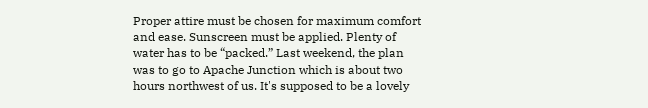Proper attire must be chosen for maximum comfort and ease. Sunscreen must be applied. Plenty of water has to be “packed.” Last weekend, the plan was to go to Apache Junction which is about two hours northwest of us. It's supposed to be a lovely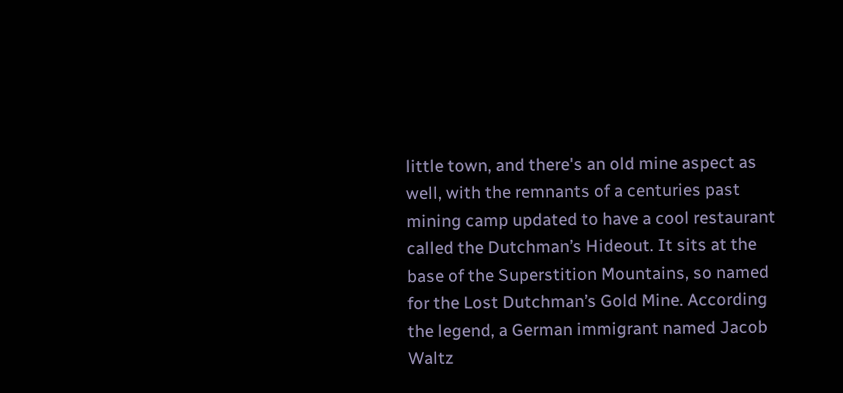little town, and there's an old mine aspect as well, with the remnants of a centuries past mining camp updated to have a cool restaurant called the Dutchman’s Hideout. It sits at the base of the Superstition Mountains, so named for the Lost Dutchman’s Gold Mine. According the legend, a German immigrant named Jacob Waltz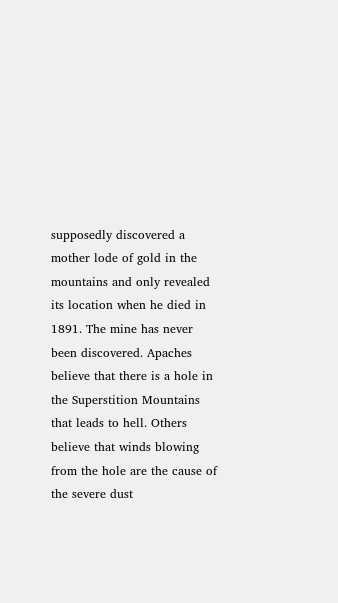supposedly discovered a mother lode of gold in the mountains and only revealed its location when he died in 1891. The mine has never been discovered. Apaches believe that there is a hole in the Superstition Mountains that leads to hell. Others believe that winds blowing from the hole are the cause of the severe dust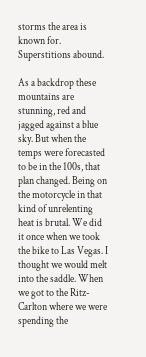storms the area is known for. Superstitions abound.

As a backdrop these mountains are stunning, red and jagged against a blue sky. But when the temps were forecasted to be in the 100s, that plan changed. Being on the motorcycle in that kind of unrelenting heat is brutal. We did it once when we took the bike to Las Vegas. I thought we would melt into the saddle. When we got to the Ritz-Carlton where we were spending the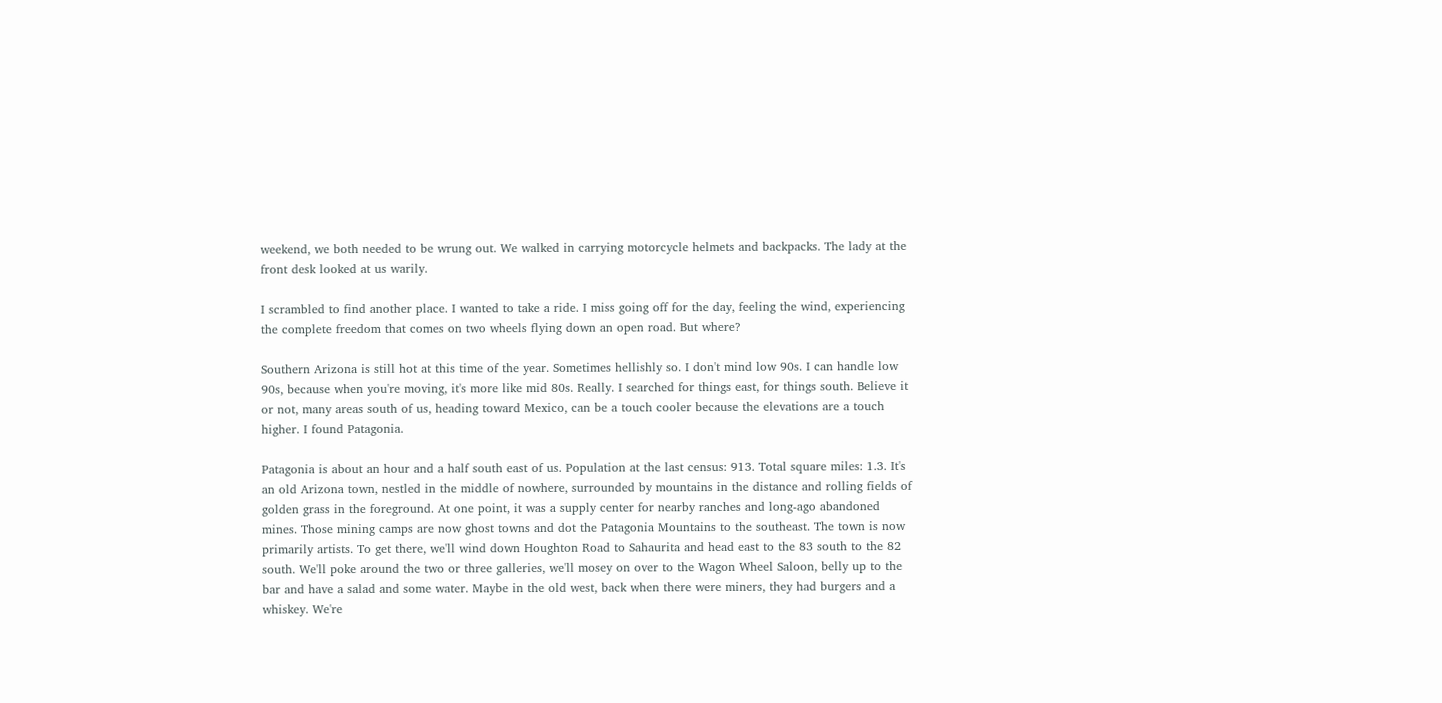weekend, we both needed to be wrung out. We walked in carrying motorcycle helmets and backpacks. The lady at the front desk looked at us warily.

I scrambled to find another place. I wanted to take a ride. I miss going off for the day, feeling the wind, experiencing the complete freedom that comes on two wheels flying down an open road. But where?

Southern Arizona is still hot at this time of the year. Sometimes hellishly so. I don't mind low 90s. I can handle low 90s, because when you're moving, it's more like mid 80s. Really. I searched for things east, for things south. Believe it or not, many areas south of us, heading toward Mexico, can be a touch cooler because the elevations are a touch higher. I found Patagonia.

Patagonia is about an hour and a half south east of us. Population at the last census: 913. Total square miles: 1.3. It's an old Arizona town, nestled in the middle of nowhere, surrounded by mountains in the distance and rolling fields of golden grass in the foreground. At one point, it was a supply center for nearby ranches and long-ago abandoned mines. Those mining camps are now ghost towns and dot the Patagonia Mountains to the southeast. The town is now primarily artists. To get there, we'll wind down Houghton Road to Sahaurita and head east to the 83 south to the 82 south. We'll poke around the two or three galleries, we'll mosey on over to the Wagon Wheel Saloon, belly up to the bar and have a salad and some water. Maybe in the old west, back when there were miners, they had burgers and a whiskey. We're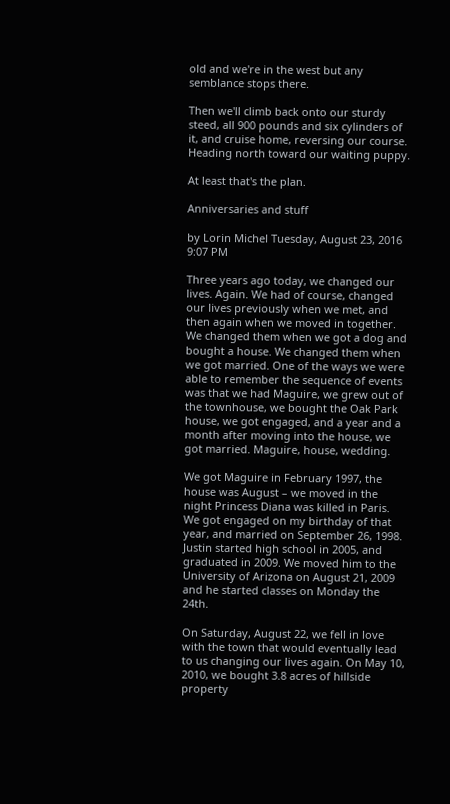old and we're in the west but any semblance stops there.

Then we'll climb back onto our sturdy steed, all 900 pounds and six cylinders of it, and cruise home, reversing our course. Heading north toward our waiting puppy.

At least that's the plan.

Anniversaries and stuff

by Lorin Michel Tuesday, August 23, 2016 9:07 PM

Three years ago today, we changed our lives. Again. We had of course, changed our lives previously when we met, and then again when we moved in together. We changed them when we got a dog and bought a house. We changed them when we got married. One of the ways we were able to remember the sequence of events was that we had Maguire, we grew out of the townhouse, we bought the Oak Park house, we got engaged, and a year and a month after moving into the house, we got married. Maguire, house, wedding.

We got Maguire in February 1997, the house was August – we moved in the night Princess Diana was killed in Paris. We got engaged on my birthday of that year, and married on September 26, 1998. Justin started high school in 2005, and graduated in 2009. We moved him to the University of Arizona on August 21, 2009 and he started classes on Monday the 24th.

On Saturday, August 22, we fell in love with the town that would eventually lead to us changing our lives again. On May 10, 2010, we bought 3.8 acres of hillside property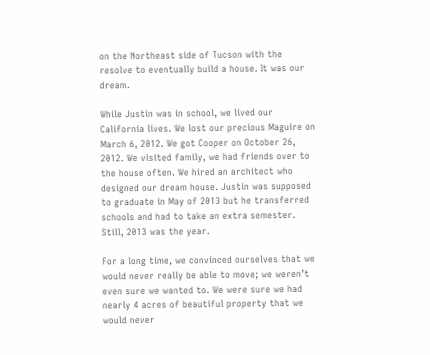on the Northeast side of Tucson with the resolve to eventually build a house. It was our dream.

While Justin was in school, we lived our California lives. We lost our precious Maguire on March 6, 2012. We got Cooper on October 26, 2012. We visited family, we had friends over to the house often. We hired an architect who designed our dream house. Justin was supposed to graduate in May of 2013 but he transferred schools and had to take an extra semester. Still, 2013 was the year.

For a long time, we convinced ourselves that we would never really be able to move; we weren’t even sure we wanted to. We were sure we had nearly 4 acres of beautiful property that we would never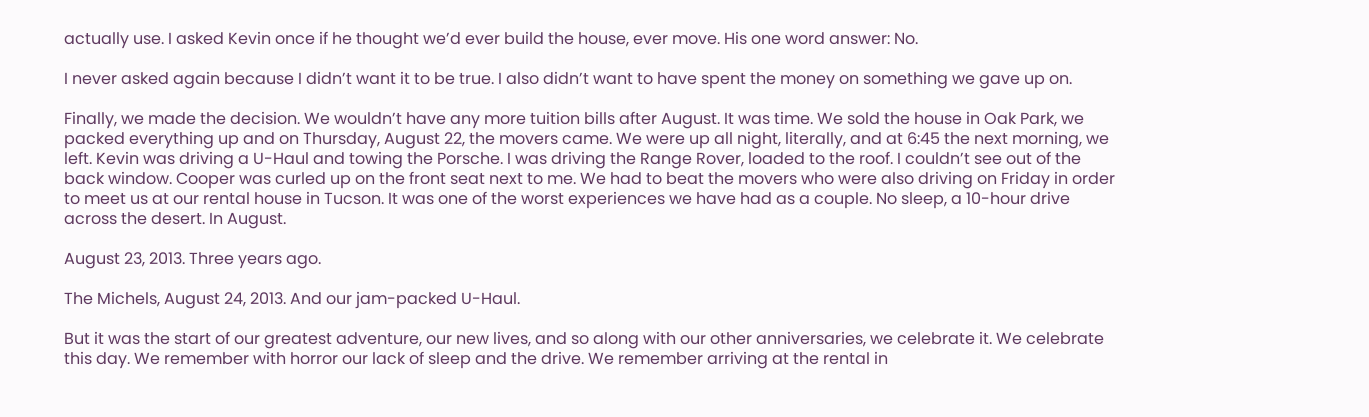actually use. I asked Kevin once if he thought we’d ever build the house, ever move. His one word answer: No.

I never asked again because I didn’t want it to be true. I also didn’t want to have spent the money on something we gave up on.

Finally, we made the decision. We wouldn’t have any more tuition bills after August. It was time. We sold the house in Oak Park, we packed everything up and on Thursday, August 22, the movers came. We were up all night, literally, and at 6:45 the next morning, we left. Kevin was driving a U-Haul and towing the Porsche. I was driving the Range Rover, loaded to the roof. I couldn’t see out of the back window. Cooper was curled up on the front seat next to me. We had to beat the movers who were also driving on Friday in order to meet us at our rental house in Tucson. It was one of the worst experiences we have had as a couple. No sleep, a 10-hour drive across the desert. In August.

August 23, 2013. Three years ago.

The Michels, August 24, 2013. And our jam-packed U-Haul.

But it was the start of our greatest adventure, our new lives, and so along with our other anniversaries, we celebrate it. We celebrate this day. We remember with horror our lack of sleep and the drive. We remember arriving at the rental in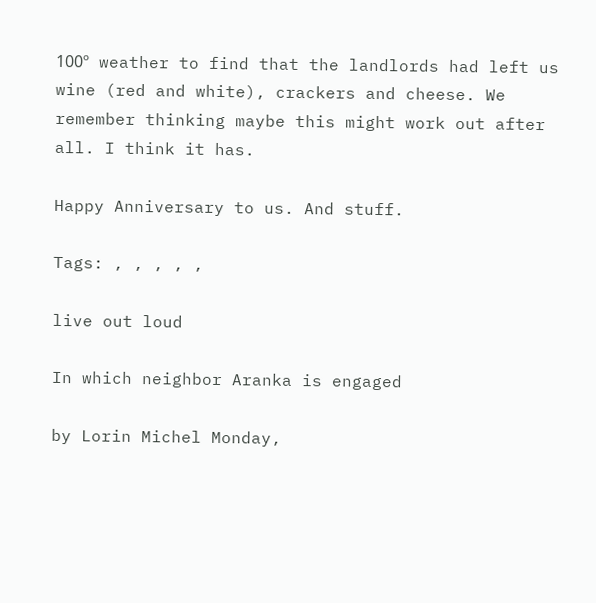100º weather to find that the landlords had left us wine (red and white), crackers and cheese. We remember thinking maybe this might work out after all. I think it has.

Happy Anniversary to us. And stuff.

Tags: , , , , ,

live out loud

In which neighbor Aranka is engaged

by Lorin Michel Monday,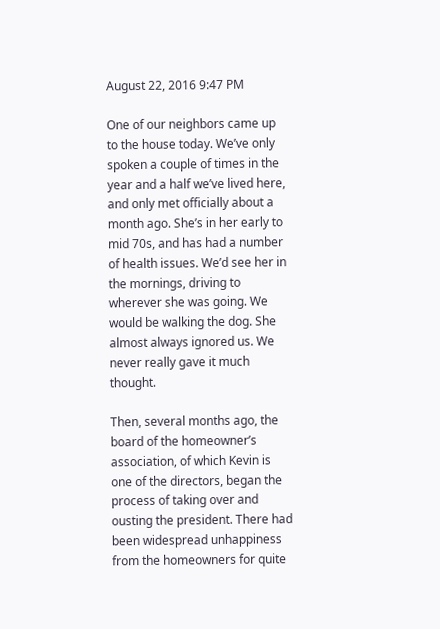August 22, 2016 9:47 PM

One of our neighbors came up to the house today. We’ve only spoken a couple of times in the year and a half we’ve lived here, and only met officially about a month ago. She’s in her early to mid 70s, and has had a number of health issues. We’d see her in the mornings, driving to wherever she was going. We would be walking the dog. She almost always ignored us. We never really gave it much thought.

Then, several months ago, the board of the homeowner’s association, of which Kevin is one of the directors, began the process of taking over and ousting the president. There had been widespread unhappiness from the homeowners for quite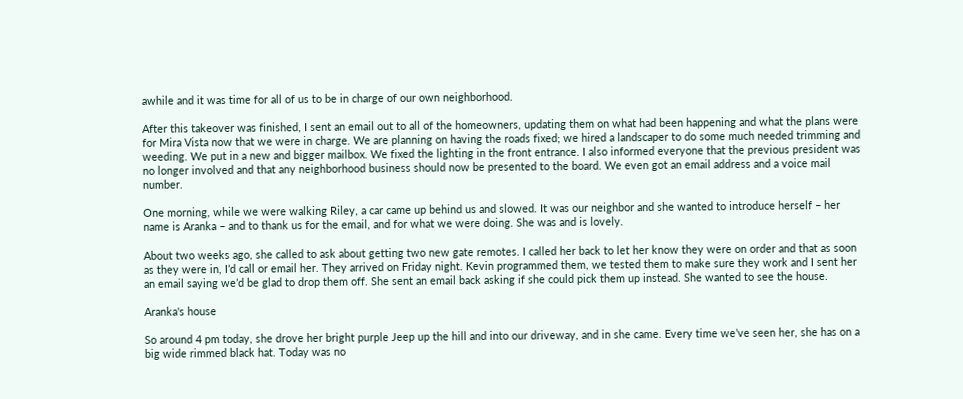awhile and it was time for all of us to be in charge of our own neighborhood.

After this takeover was finished, I sent an email out to all of the homeowners, updating them on what had been happening and what the plans were for Mira Vista now that we were in charge. We are planning on having the roads fixed; we hired a landscaper to do some much needed trimming and weeding. We put in a new and bigger mailbox. We fixed the lighting in the front entrance. I also informed everyone that the previous president was no longer involved and that any neighborhood business should now be presented to the board. We even got an email address and a voice mail number.

One morning, while we were walking Riley, a car came up behind us and slowed. It was our neighbor and she wanted to introduce herself – her name is Aranka – and to thank us for the email, and for what we were doing. She was and is lovely.

About two weeks ago, she called to ask about getting two new gate remotes. I called her back to let her know they were on order and that as soon as they were in, I’d call or email her. They arrived on Friday night. Kevin programmed them, we tested them to make sure they work and I sent her an email saying we’d be glad to drop them off. She sent an email back asking if she could pick them up instead. She wanted to see the house.

Aranka's house

So around 4 pm today, she drove her bright purple Jeep up the hill and into our driveway, and in she came. Every time we’ve seen her, she has on a big wide rimmed black hat. Today was no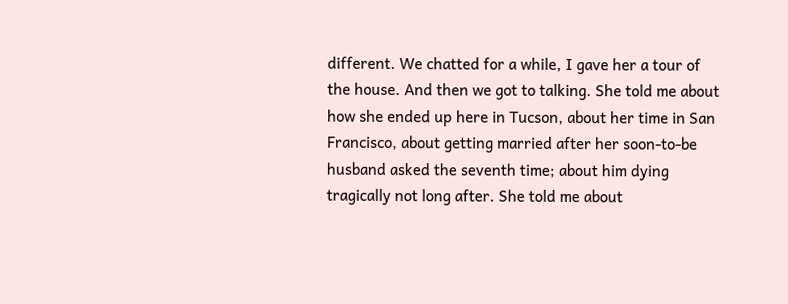different. We chatted for a while, I gave her a tour of the house. And then we got to talking. She told me about how she ended up here in Tucson, about her time in San Francisco, about getting married after her soon-to-be husband asked the seventh time; about him dying tragically not long after. She told me about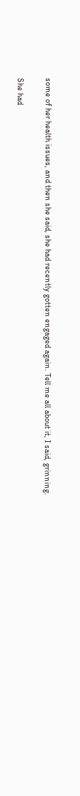some of her health issues, and then she said, she had recently gotten engaged again. Tell me all about it, I said, grinning.

She had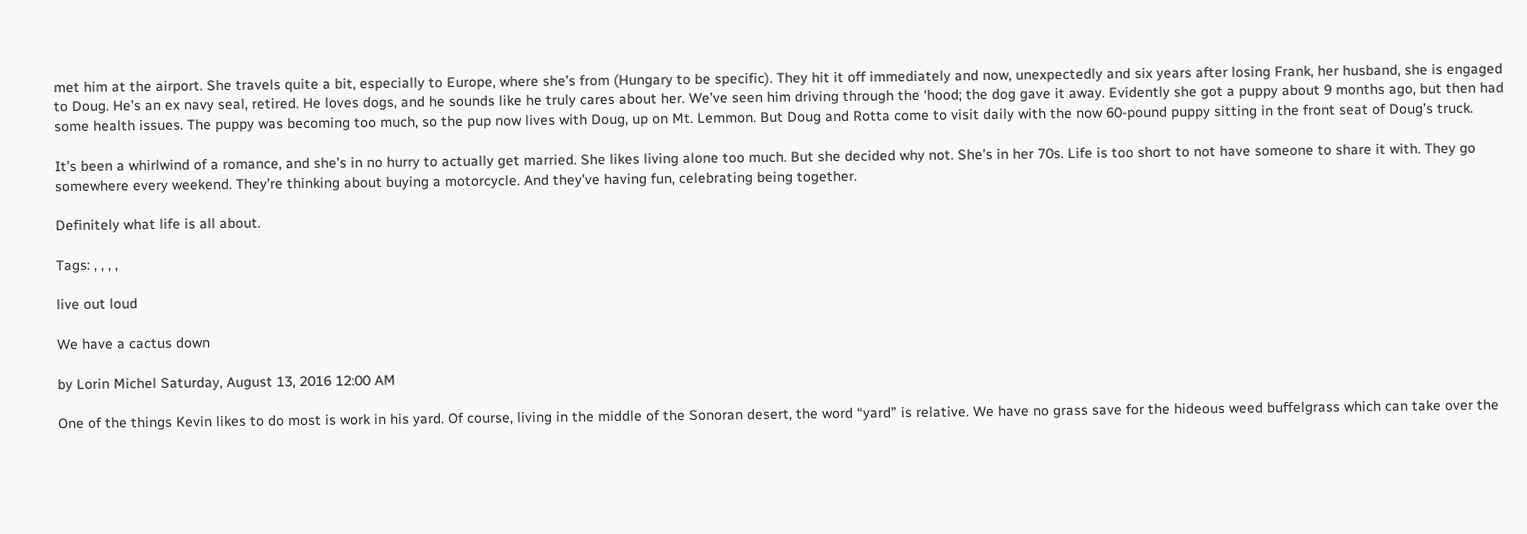met him at the airport. She travels quite a bit, especially to Europe, where she’s from (Hungary to be specific). They hit it off immediately and now, unexpectedly and six years after losing Frank, her husband, she is engaged to Doug. He’s an ex navy seal, retired. He loves dogs, and he sounds like he truly cares about her. We’ve seen him driving through the ‘hood; the dog gave it away. Evidently she got a puppy about 9 months ago, but then had some health issues. The puppy was becoming too much, so the pup now lives with Doug, up on Mt. Lemmon. But Doug and Rotta come to visit daily with the now 60-pound puppy sitting in the front seat of Doug’s truck.

It’s been a whirlwind of a romance, and she’s in no hurry to actually get married. She likes living alone too much. But she decided why not. She’s in her 70s. Life is too short to not have someone to share it with. They go somewhere every weekend. They’re thinking about buying a motorcycle. And they’ve having fun, celebrating being together.

Definitely what life is all about.

Tags: , , , ,

live out loud

We have a cactus down

by Lorin Michel Saturday, August 13, 2016 12:00 AM

One of the things Kevin likes to do most is work in his yard. Of course, living in the middle of the Sonoran desert, the word “yard” is relative. We have no grass save for the hideous weed buffelgrass which can take over the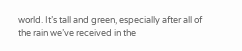world. It’s tall and green, especially after all of the rain we’ve received in the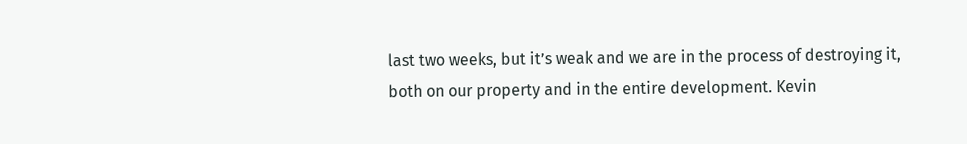last two weeks, but it’s weak and we are in the process of destroying it, both on our property and in the entire development. Kevin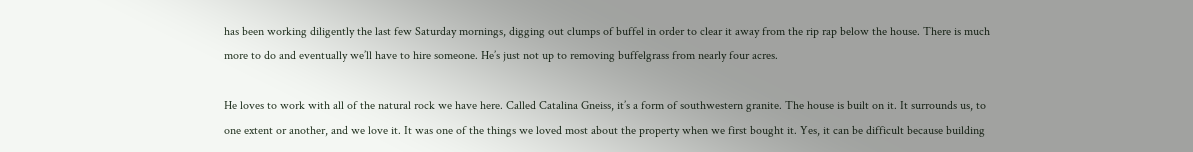has been working diligently the last few Saturday mornings, digging out clumps of buffel in order to clear it away from the rip rap below the house. There is much more to do and eventually we’ll have to hire someone. He’s just not up to removing buffelgrass from nearly four acres.

He loves to work with all of the natural rock we have here. Called Catalina Gneiss, it’s a form of southwestern granite. The house is built on it. It surrounds us, to one extent or another, and we love it. It was one of the things we loved most about the property when we first bought it. Yes, it can be difficult because building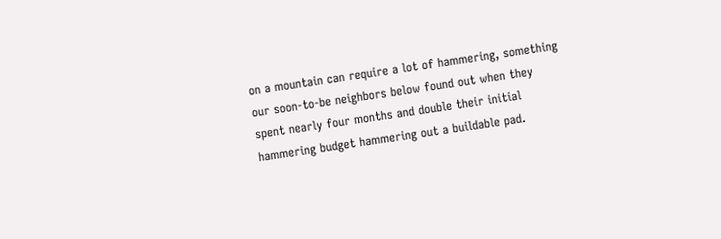on a mountain can require a lot of hammering, something our soon-to-be neighbors below found out when they spent nearly four months and double their initial hammering budget hammering out a buildable pad.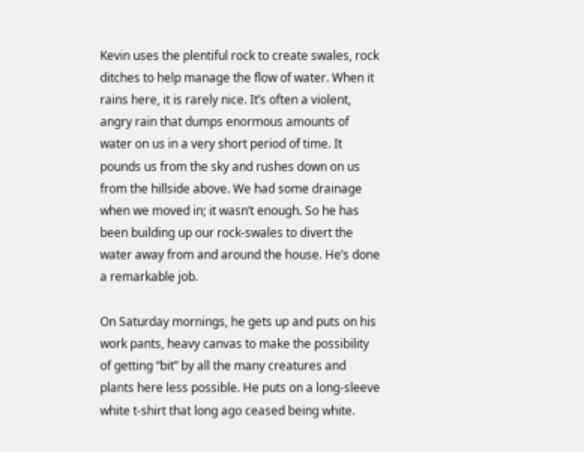Kevin uses the plentiful rock to create swales, rock ditches to help manage the flow of water. When it rains here, it is rarely nice. It’s often a violent, angry rain that dumps enormous amounts of water on us in a very short period of time. It pounds us from the sky and rushes down on us from the hillside above. We had some drainage when we moved in; it wasn’t enough. So he has been building up our rock-swales to divert the water away from and around the house. He’s done a remarkable job.

On Saturday mornings, he gets up and puts on his work pants, heavy canvas to make the possibility of getting “bit” by all the many creatures and plants here less possible. He puts on a long-sleeve white t-shirt that long ago ceased being white.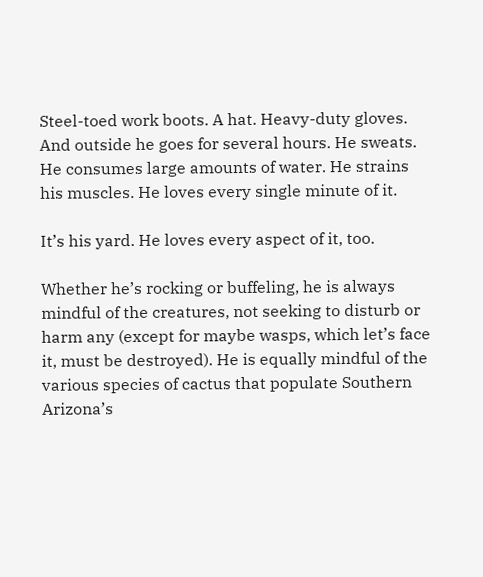Steel-toed work boots. A hat. Heavy-duty gloves. And outside he goes for several hours. He sweats. He consumes large amounts of water. He strains his muscles. He loves every single minute of it.

It’s his yard. He loves every aspect of it, too.

Whether he’s rocking or buffeling, he is always mindful of the creatures, not seeking to disturb or harm any (except for maybe wasps, which let’s face it, must be destroyed). He is equally mindful of the various species of cactus that populate Southern Arizona’s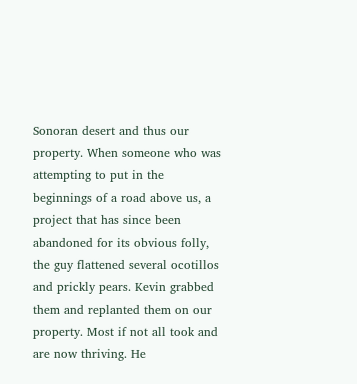Sonoran desert and thus our property. When someone who was attempting to put in the beginnings of a road above us, a project that has since been abandoned for its obvious folly, the guy flattened several ocotillos and prickly pears. Kevin grabbed them and replanted them on our property. Most if not all took and are now thriving. He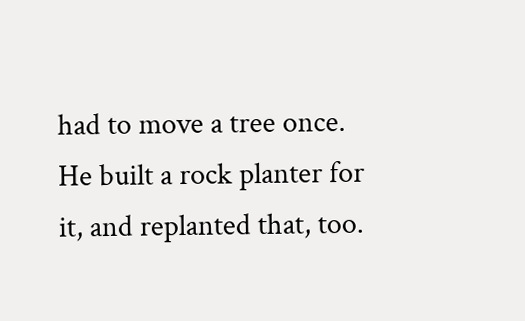had to move a tree once. He built a rock planter for it, and replanted that, too.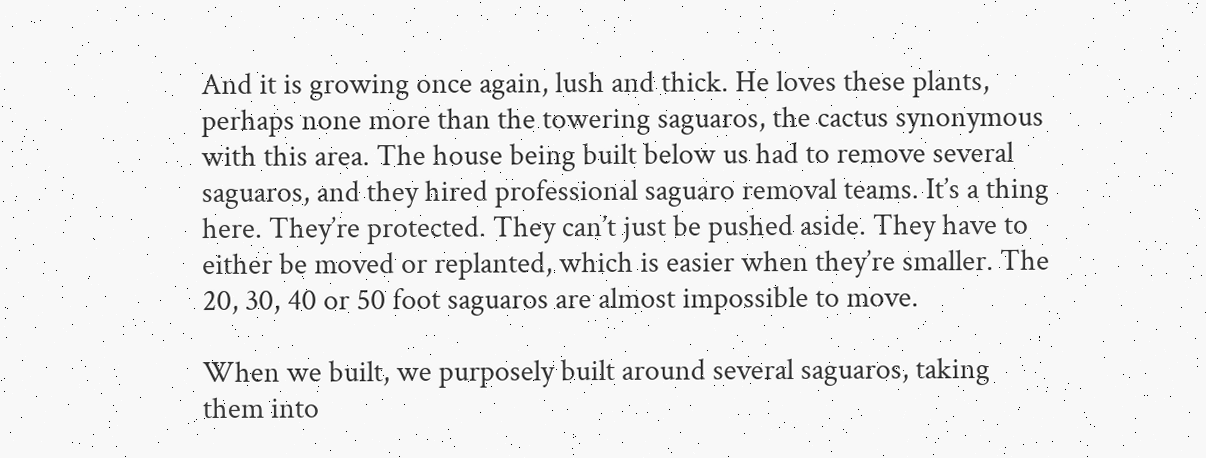And it is growing once again, lush and thick. He loves these plants, perhaps none more than the towering saguaros, the cactus synonymous with this area. The house being built below us had to remove several saguaros, and they hired professional saguaro removal teams. It’s a thing here. They’re protected. They can’t just be pushed aside. They have to either be moved or replanted, which is easier when they’re smaller. The 20, 30, 40 or 50 foot saguaros are almost impossible to move.

When we built, we purposely built around several saguaros, taking them into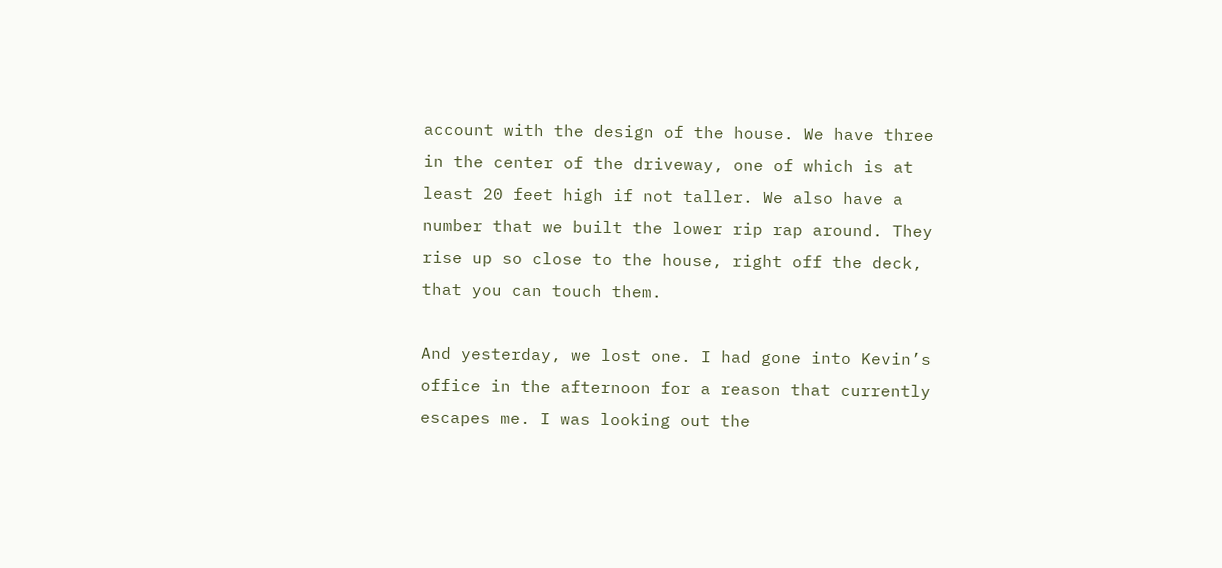account with the design of the house. We have three in the center of the driveway, one of which is at least 20 feet high if not taller. We also have a number that we built the lower rip rap around. They rise up so close to the house, right off the deck, that you can touch them.

And yesterday, we lost one. I had gone into Kevin’s office in the afternoon for a reason that currently escapes me. I was looking out the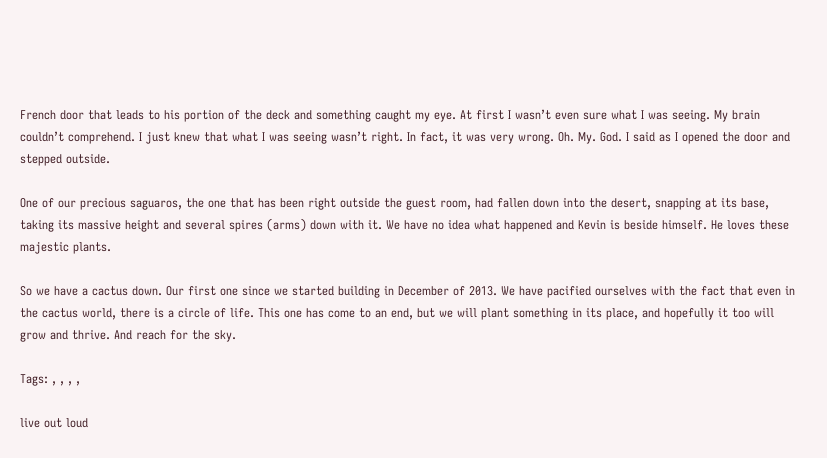French door that leads to his portion of the deck and something caught my eye. At first I wasn’t even sure what I was seeing. My brain couldn’t comprehend. I just knew that what I was seeing wasn’t right. In fact, it was very wrong. Oh. My. God. I said as I opened the door and stepped outside.

One of our precious saguaros, the one that has been right outside the guest room, had fallen down into the desert, snapping at its base, taking its massive height and several spires (arms) down with it. We have no idea what happened and Kevin is beside himself. He loves these majestic plants.

So we have a cactus down. Our first one since we started building in December of 2013. We have pacified ourselves with the fact that even in the cactus world, there is a circle of life. This one has come to an end, but we will plant something in its place, and hopefully it too will grow and thrive. And reach for the sky.

Tags: , , , ,

live out loud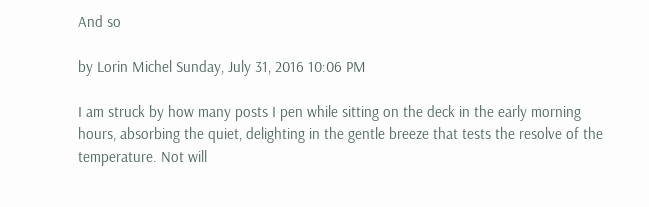And so

by Lorin Michel Sunday, July 31, 2016 10:06 PM

I am struck by how many posts I pen while sitting on the deck in the early morning hours, absorbing the quiet, delighting in the gentle breeze that tests the resolve of the  temperature. Not will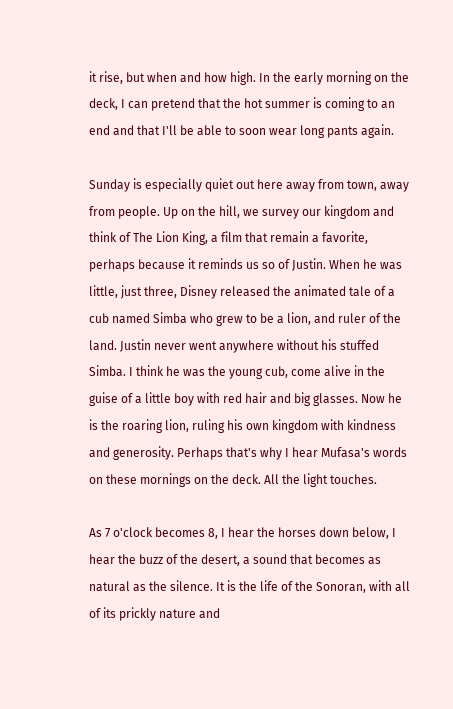it rise, but when and how high. In the early morning on the deck, I can pretend that the hot summer is coming to an end and that I'll be able to soon wear long pants again.

Sunday is especially quiet out here away from town, away from people. Up on the hill, we survey our kingdom and think of The Lion King, a film that remain a favorite, perhaps because it reminds us so of Justin. When he was little, just three, Disney released the animated tale of a cub named Simba who grew to be a lion, and ruler of the land. Justin never went anywhere without his stuffed Simba. I think he was the young cub, come alive in the guise of a little boy with red hair and big glasses. Now he is the roaring lion, ruling his own kingdom with kindness and generosity. Perhaps that's why I hear Mufasa's words on these mornings on the deck. All the light touches.

As 7 o'clock becomes 8, I hear the horses down below, I hear the buzz of the desert, a sound that becomes as natural as the silence. It is the life of the Sonoran, with all of its prickly nature and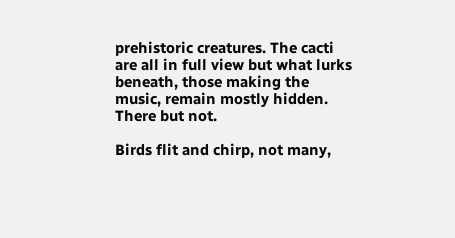prehistoric creatures. The cacti are all in full view but what lurks beneath, those making the music, remain mostly hidden. There but not.

Birds flit and chirp, not many,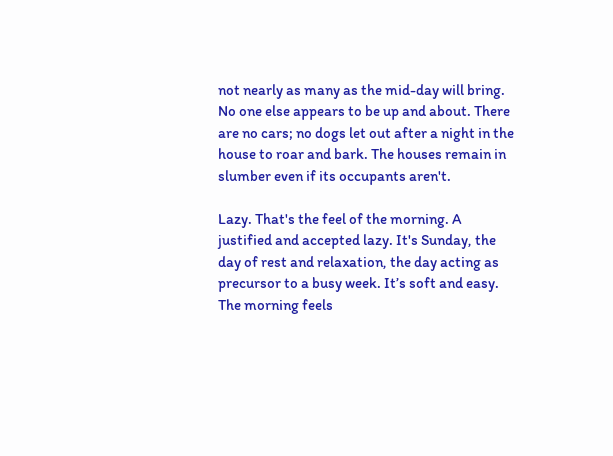not nearly as many as the mid-day will bring. No one else appears to be up and about. There are no cars; no dogs let out after a night in the house to roar and bark. The houses remain in slumber even if its occupants aren't.

Lazy. That's the feel of the morning. A justified and accepted lazy. It's Sunday, the day of rest and relaxation, the day acting as precursor to a busy week. It’s soft and easy. The morning feels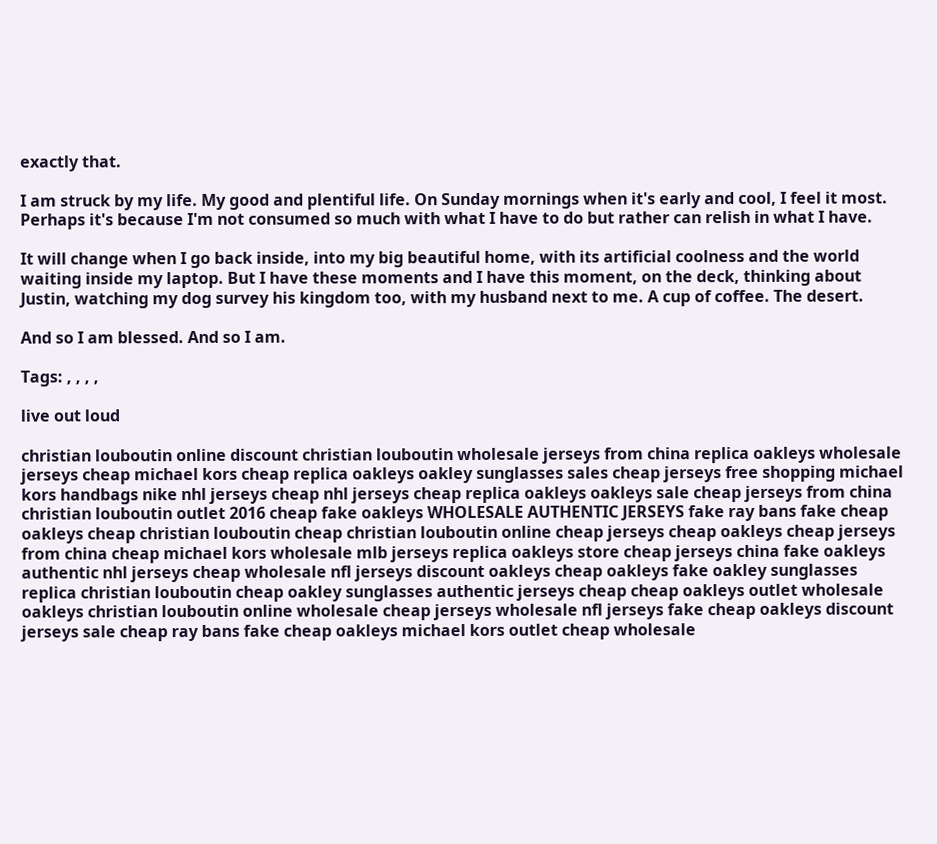exactly that.

I am struck by my life. My good and plentiful life. On Sunday mornings when it's early and cool, I feel it most. Perhaps it's because I'm not consumed so much with what I have to do but rather can relish in what I have.

It will change when I go back inside, into my big beautiful home, with its artificial coolness and the world waiting inside my laptop. But I have these moments and I have this moment, on the deck, thinking about Justin, watching my dog survey his kingdom too, with my husband next to me. A cup of coffee. The desert.

And so I am blessed. And so I am.

Tags: , , , ,

live out loud

christian louboutin online discount christian louboutin wholesale jerseys from china replica oakleys wholesale jerseys cheap michael kors cheap replica oakleys oakley sunglasses sales cheap jerseys free shopping michael kors handbags nike nhl jerseys cheap nhl jerseys cheap replica oakleys oakleys sale cheap jerseys from china christian louboutin outlet 2016 cheap fake oakleys WHOLESALE AUTHENTIC JERSEYS fake ray bans fake cheap oakleys cheap christian louboutin cheap christian louboutin online cheap jerseys cheap oakleys cheap jerseys from china cheap michael kors wholesale mlb jerseys replica oakleys store cheap jerseys china fake oakleys authentic nhl jerseys cheap wholesale nfl jerseys discount oakleys cheap oakleys fake oakley sunglasses replica christian louboutin cheap oakley sunglasses authentic jerseys cheap cheap oakleys outlet wholesale oakleys christian louboutin online wholesale cheap jerseys wholesale nfl jerseys fake cheap oakleys discount jerseys sale cheap ray bans fake cheap oakleys michael kors outlet cheap wholesale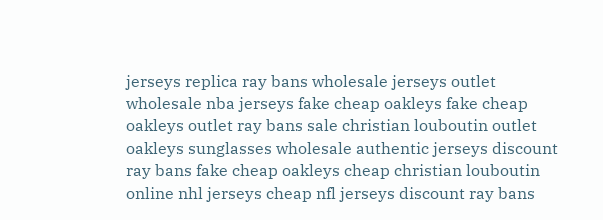jerseys replica ray bans wholesale jerseys outlet wholesale nba jerseys fake cheap oakleys fake cheap oakleys outlet ray bans sale christian louboutin outlet oakleys sunglasses wholesale authentic jerseys discount ray bans fake cheap oakleys cheap christian louboutin online nhl jerseys cheap nfl jerseys discount ray bans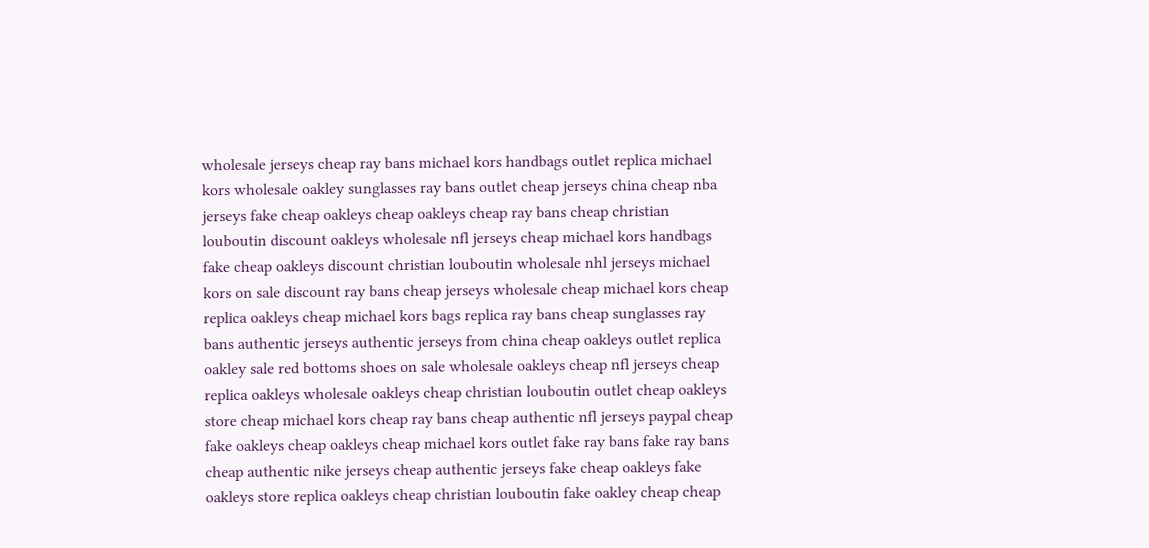wholesale jerseys cheap ray bans michael kors handbags outlet replica michael kors wholesale oakley sunglasses ray bans outlet cheap jerseys china cheap nba jerseys fake cheap oakleys cheap oakleys cheap ray bans cheap christian louboutin discount oakleys wholesale nfl jerseys cheap michael kors handbags fake cheap oakleys discount christian louboutin wholesale nhl jerseys michael kors on sale discount ray bans cheap jerseys wholesale cheap michael kors cheap replica oakleys cheap michael kors bags replica ray bans cheap sunglasses ray bans authentic jerseys authentic jerseys from china cheap oakleys outlet replica oakley sale red bottoms shoes on sale wholesale oakleys cheap nfl jerseys cheap replica oakleys wholesale oakleys cheap christian louboutin outlet cheap oakleys store cheap michael kors cheap ray bans cheap authentic nfl jerseys paypal cheap fake oakleys cheap oakleys cheap michael kors outlet fake ray bans fake ray bans cheap authentic nike jerseys cheap authentic jerseys fake cheap oakleys fake oakleys store replica oakleys cheap christian louboutin fake oakley cheap cheap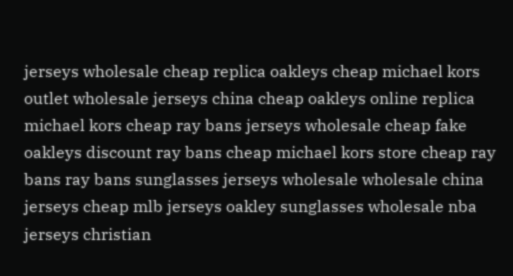jerseys wholesale cheap replica oakleys cheap michael kors outlet wholesale jerseys china cheap oakleys online replica michael kors cheap ray bans jerseys wholesale cheap fake oakleys discount ray bans cheap michael kors store cheap ray bans ray bans sunglasses jerseys wholesale wholesale china jerseys cheap mlb jerseys oakley sunglasses wholesale nba jerseys christian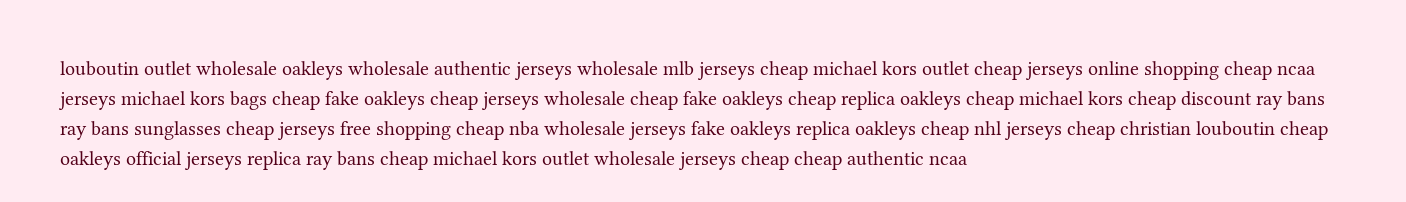louboutin outlet wholesale oakleys wholesale authentic jerseys wholesale mlb jerseys cheap michael kors outlet cheap jerseys online shopping cheap ncaa jerseys michael kors bags cheap fake oakleys cheap jerseys wholesale cheap fake oakleys cheap replica oakleys cheap michael kors cheap discount ray bans ray bans sunglasses cheap jerseys free shopping cheap nba wholesale jerseys fake oakleys replica oakleys cheap nhl jerseys cheap christian louboutin cheap oakleys official jerseys replica ray bans cheap michael kors outlet wholesale jerseys cheap cheap authentic ncaa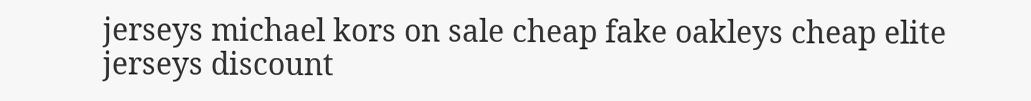jerseys michael kors on sale cheap fake oakleys cheap elite jerseys discount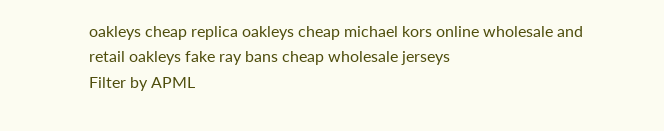oakleys cheap replica oakleys cheap michael kors online wholesale and retail oakleys fake ray bans cheap wholesale jerseys
Filter by APML